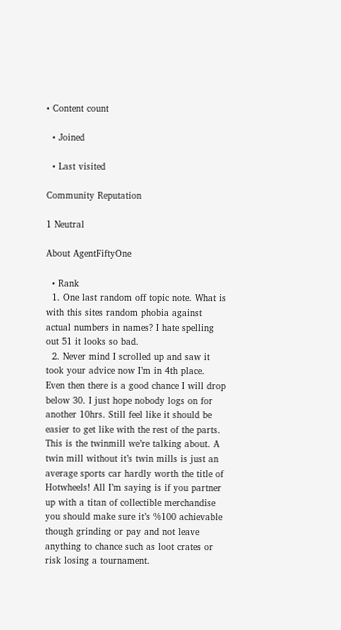• Content count

  • Joined

  • Last visited

Community Reputation

1 Neutral

About AgentFiftyOne

  • Rank
  1. One last random off topic note. What is with this sites random phobia against actual numbers in names? I hate spelling out 51 it looks so bad.
  2. Never mind I scrolled up and saw it took your advice now I’m in 4th place. Even then there is a good chance I will drop below 30. I just hope nobody logs on for another 10hrs. Still feel like it should be easier to get like with the rest of the parts. This is the twinmill we’re talking about. A twin mill without it’s twin mills is just an average sports car hardly worth the title of Hotwheels! All I’m saying is if you partner up with a titan of collectible merchandise you should make sure it’s %100 achievable though grinding or pay and not leave anything to chance such as loot crates or risk losing a tournament.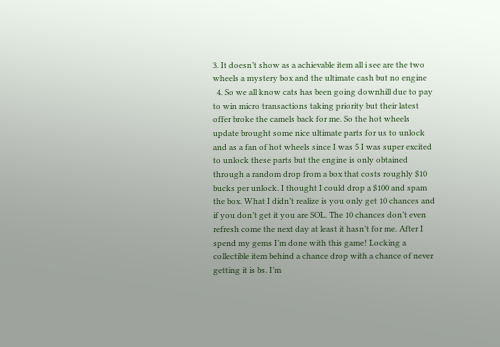3. It doesn’t show as a achievable item all i see are the two wheels a mystery box and the ultimate cash but no engine
  4. So we all know cats has been going downhill due to pay to win micro transactions taking priority but their latest offer broke the camels back for me. So the hot wheels update brought some nice ultimate parts for us to unlock and as a fan of hot wheels since I was 5 I was super excited to unlock these parts but the engine is only obtained through a random drop from a box that costs roughly $10 bucks per unlock. I thought I could drop a $100 and spam the box. What I didn’t realize is you only get 10 chances and if you don’t get it you are SOL. The 10 chances don’t even refresh come the next day at least it hasn’t for me. After I spend my gems I’m done with this game! Locking a collectible item behind a chance drop with a chance of never getting it is bs. I’m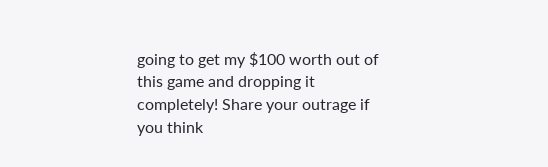going to get my $100 worth out of this game and dropping it completely! Share your outrage if you think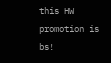this HW promotion is bs!